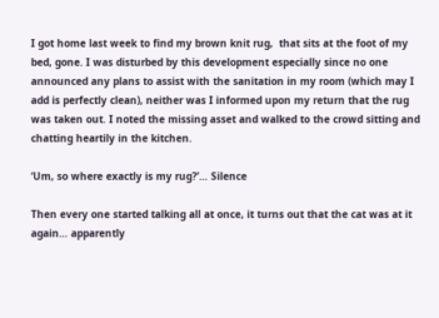I got home last week to find my brown knit rug,  that sits at the foot of my bed, gone. I was disturbed by this development especially since no one announced any plans to assist with the sanitation in my room (which may I add is perfectly clean), neither was I informed upon my return that the rug was taken out. I noted the missing asset and walked to the crowd sitting and chatting heartily in the kitchen.

‘Um, so where exactly is my rug?’… Silence

Then every one started talking all at once, it turns out that the cat was at it again… apparently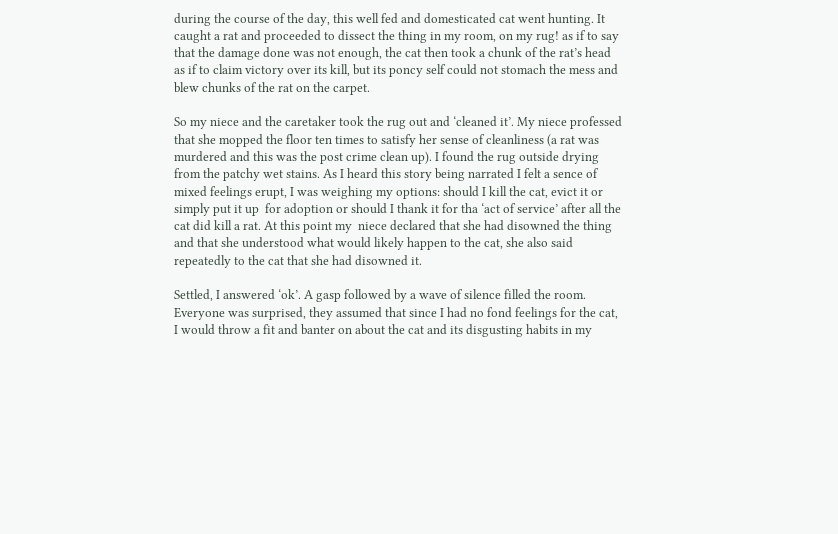during the course of the day, this well fed and domesticated cat went hunting. It caught a rat and proceeded to dissect the thing in my room, on my rug! as if to say that the damage done was not enough, the cat then took a chunk of the rat’s head as if to claim victory over its kill, but its poncy self could not stomach the mess and blew chunks of the rat on the carpet.

So my niece and the caretaker took the rug out and ‘cleaned it’. My niece professed that she mopped the floor ten times to satisfy her sense of cleanliness (a rat was murdered and this was the post crime clean up). I found the rug outside drying from the patchy wet stains. As I heard this story being narrated I felt a sence of mixed feelings erupt, I was weighing my options: should I kill the cat, evict it or simply put it up  for adoption or should I thank it for tha ‘act of service’ after all the cat did kill a rat. At this point my  niece declared that she had disowned the thing and that she understood what would likely happen to the cat, she also said repeatedly to the cat that she had disowned it.

Settled, I answered ‘ok’. A gasp followed by a wave of silence filled the room. Everyone was surprised, they assumed that since I had no fond feelings for the cat, I would throw a fit and banter on about the cat and its disgusting habits in my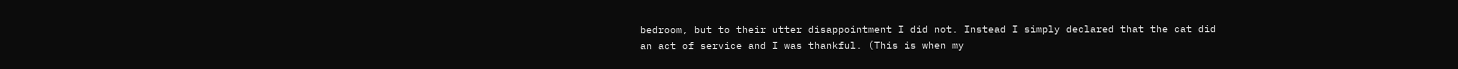bedroom, but to their utter disappointment I did not. Instead I simply declared that the cat did an act of service and I was thankful. (This is when my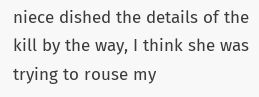niece dished the details of the kill by the way, I think she was trying to rouse my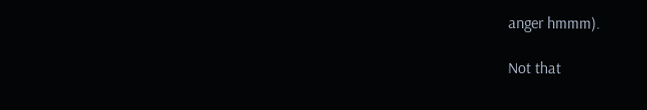anger hmmm).

Not that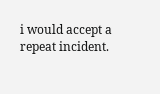i would accept a repeat incident.